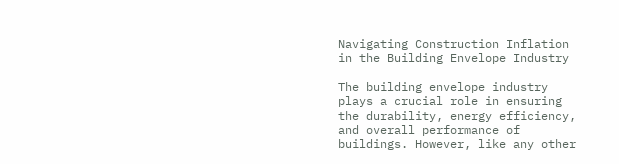Navigating Construction Inflation in the Building Envelope Industry

The building envelope industry plays a crucial role in ensuring the durability, energy efficiency, and overall performance of buildings. However, like any other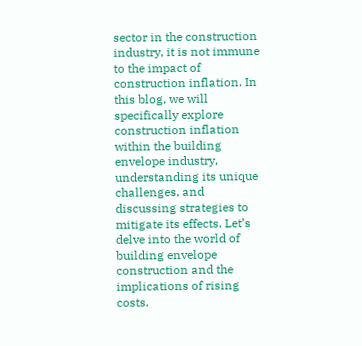sector in the construction industry, it is not immune to the impact of construction inflation. In this blog, we will specifically explore construction inflation within the building envelope industry, understanding its unique challenges, and discussing strategies to mitigate its effects. Let’s delve into the world of building envelope construction and the implications of rising costs.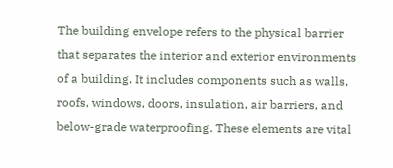The building envelope refers to the physical barrier that separates the interior and exterior environments of a building. It includes components such as walls, roofs, windows, doors, insulation, air barriers, and below-grade waterproofing. These elements are vital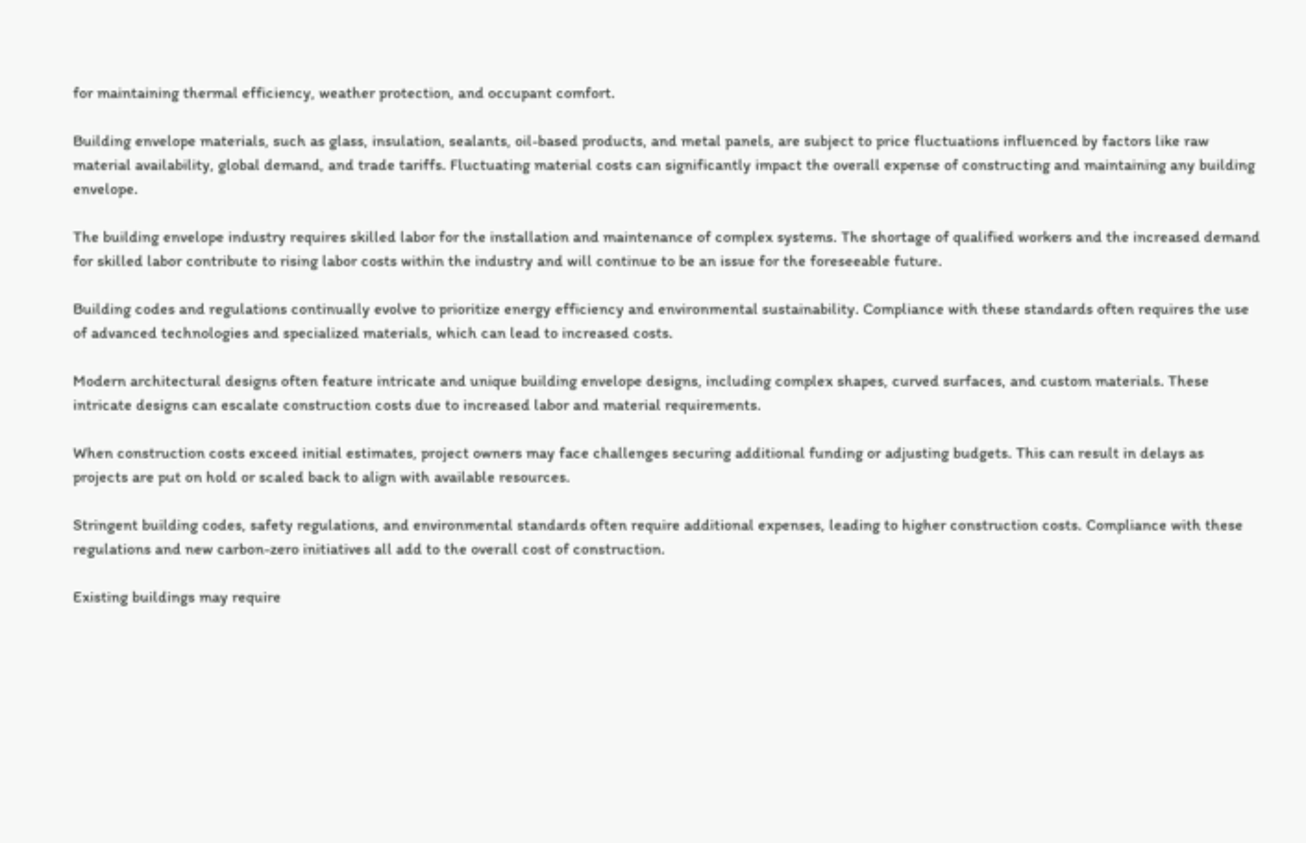for maintaining thermal efficiency, weather protection, and occupant comfort.

Building envelope materials, such as glass, insulation, sealants, oil-based products, and metal panels, are subject to price fluctuations influenced by factors like raw material availability, global demand, and trade tariffs. Fluctuating material costs can significantly impact the overall expense of constructing and maintaining any building envelope.

The building envelope industry requires skilled labor for the installation and maintenance of complex systems. The shortage of qualified workers and the increased demand for skilled labor contribute to rising labor costs within the industry and will continue to be an issue for the foreseeable future.

Building codes and regulations continually evolve to prioritize energy efficiency and environmental sustainability. Compliance with these standards often requires the use of advanced technologies and specialized materials, which can lead to increased costs.

Modern architectural designs often feature intricate and unique building envelope designs, including complex shapes, curved surfaces, and custom materials. These intricate designs can escalate construction costs due to increased labor and material requirements.

When construction costs exceed initial estimates, project owners may face challenges securing additional funding or adjusting budgets. This can result in delays as projects are put on hold or scaled back to align with available resources.

Stringent building codes, safety regulations, and environmental standards often require additional expenses, leading to higher construction costs. Compliance with these regulations and new carbon-zero initiatives all add to the overall cost of construction.

Existing buildings may require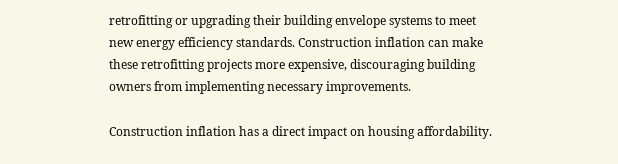retrofitting or upgrading their building envelope systems to meet new energy efficiency standards. Construction inflation can make these retrofitting projects more expensive, discouraging building owners from implementing necessary improvements.

Construction inflation has a direct impact on housing affordability.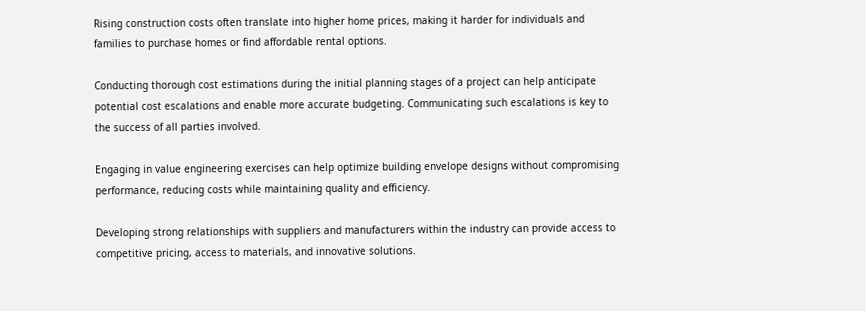Rising construction costs often translate into higher home prices, making it harder for individuals and families to purchase homes or find affordable rental options.

Conducting thorough cost estimations during the initial planning stages of a project can help anticipate potential cost escalations and enable more accurate budgeting. Communicating such escalations is key to the success of all parties involved.

Engaging in value engineering exercises can help optimize building envelope designs without compromising performance, reducing costs while maintaining quality and efficiency.

Developing strong relationships with suppliers and manufacturers within the industry can provide access to competitive pricing, access to materials, and innovative solutions.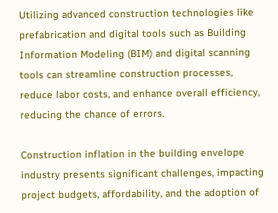Utilizing advanced construction technologies like prefabrication and digital tools such as Building Information Modeling (BIM) and digital scanning tools can streamline construction processes, reduce labor costs, and enhance overall efficiency, reducing the chance of errors.

Construction inflation in the building envelope industry presents significant challenges, impacting project budgets, affordability, and the adoption of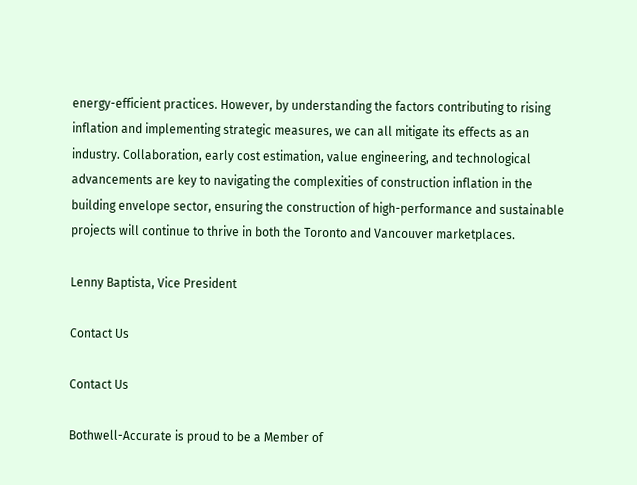energy-efficient practices. However, by understanding the factors contributing to rising inflation and implementing strategic measures, we can all mitigate its effects as an industry. Collaboration, early cost estimation, value engineering, and technological advancements are key to navigating the complexities of construction inflation in the building envelope sector, ensuring the construction of high-performance and sustainable projects will continue to thrive in both the Toronto and Vancouver marketplaces.

Lenny Baptista, Vice President

Contact Us

Contact Us

Bothwell-Accurate is proud to be a Member of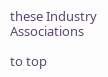these Industry Associations

to top